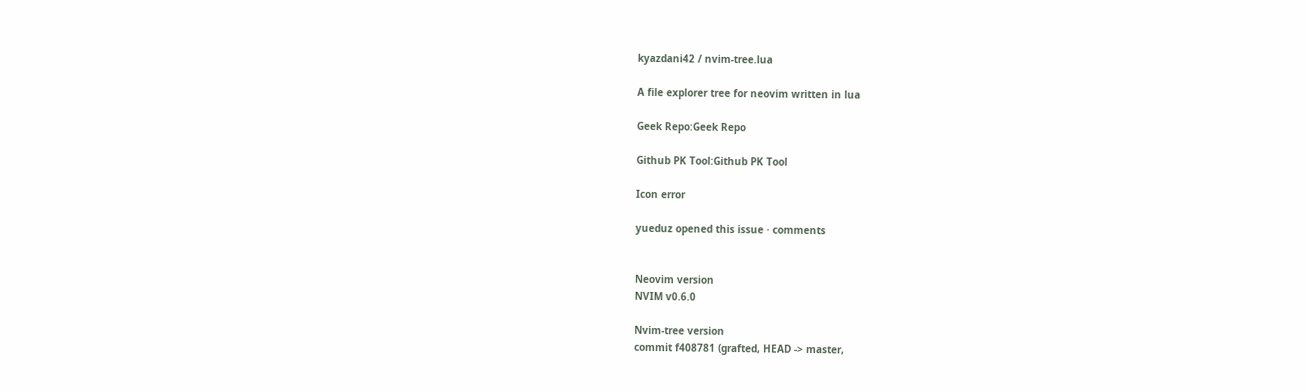kyazdani42 / nvim-tree.lua

A file explorer tree for neovim written in lua

Geek Repo:Geek Repo

Github PK Tool:Github PK Tool

Icon error

yueduz opened this issue · comments


Neovim version
NVIM v0.6.0

Nvim-tree version
commit f408781 (grafted, HEAD -> master,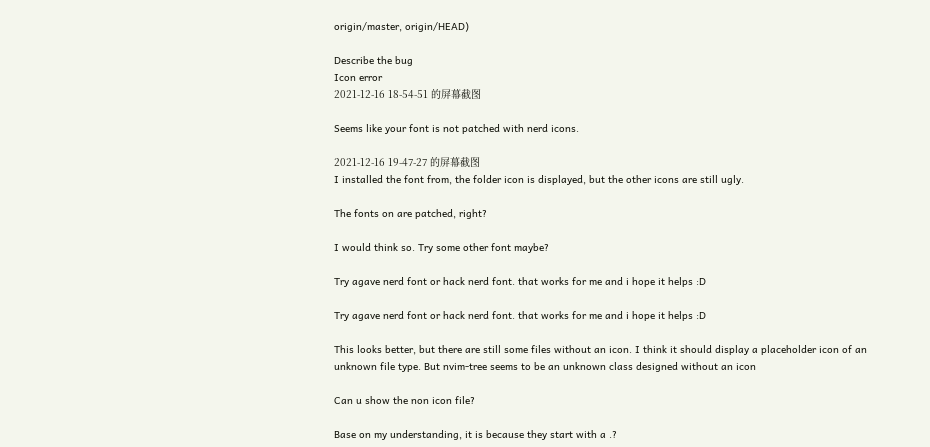origin/master, origin/HEAD)

Describe the bug
Icon error
2021-12-16 18-54-51 的屏幕截图

Seems like your font is not patched with nerd icons.

2021-12-16 19-47-27 的屏幕截图
I installed the font from, the folder icon is displayed, but the other icons are still ugly.

The fonts on are patched, right?

I would think so. Try some other font maybe?

Try agave nerd font or hack nerd font. that works for me and i hope it helps :D

Try agave nerd font or hack nerd font. that works for me and i hope it helps :D

This looks better, but there are still some files without an icon. I think it should display a placeholder icon of an unknown file type. But nvim-tree seems to be an unknown class designed without an icon

Can u show the non icon file?

Base on my understanding, it is because they start with a .?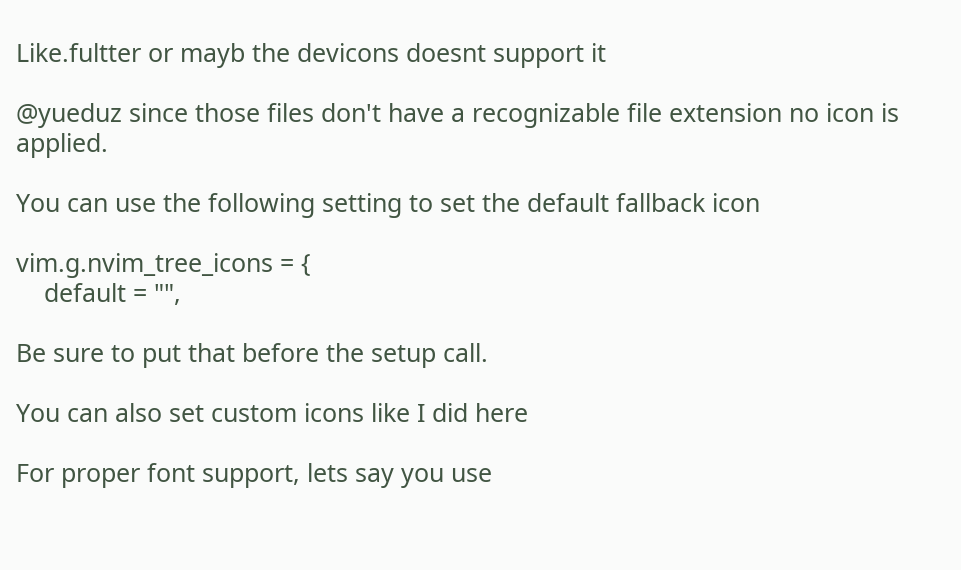Like.fultter or mayb the devicons doesnt support it

@yueduz since those files don't have a recognizable file extension no icon is applied.

You can use the following setting to set the default fallback icon

vim.g.nvim_tree_icons = {
    default = "",

Be sure to put that before the setup call.

You can also set custom icons like I did here

For proper font support, lets say you use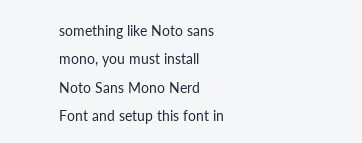something like Noto sans mono, you must install Noto Sans Mono Nerd Font and setup this font in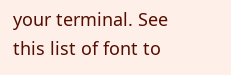your terminal. See this list of font to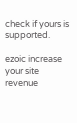check if yours is supported.

ezoic increase your site revenue